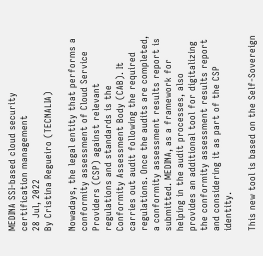MEDINA SSI-based cloud security certification management
28 Jul, 2022
By Cristina Regueiro (TECNALIA)

Nowadays, the legal entity that performs a conformity assessment of Cloud Service Providers (CSP) against relevant regulations and standards is the Conformity Assessment Body (CAB). It carries out audit following the required regulations. Once the audits are completed, a conformity assessment results report is submitted. MEDINA, as a framework for helping in the audit processes, also provides an additional tool for digitalizing the conformity assessment results report and considering it as part of the CSP identity.

This new tool is based on the Self-Sovereign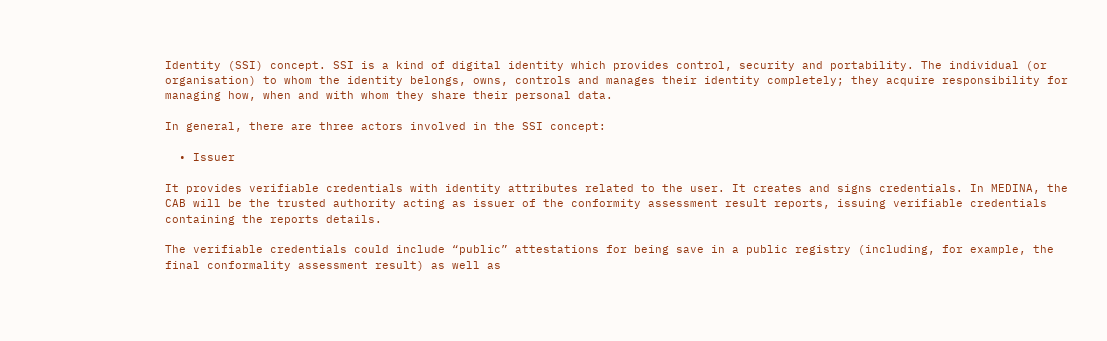Identity (SSI) concept. SSI is a kind of digital identity which provides control, security and portability. The individual (or organisation) to whom the identity belongs, owns, controls and manages their identity completely; they acquire responsibility for managing how, when and with whom they share their personal data.

In general, there are three actors involved in the SSI concept:

  • Issuer

It provides verifiable credentials with identity attributes related to the user. It creates and signs credentials. In MEDINA, the CAB will be the trusted authority acting as issuer of the conformity assessment result reports, issuing verifiable credentials containing the reports details.

The verifiable credentials could include “public” attestations for being save in a public registry (including, for example, the final conformality assessment result) as well as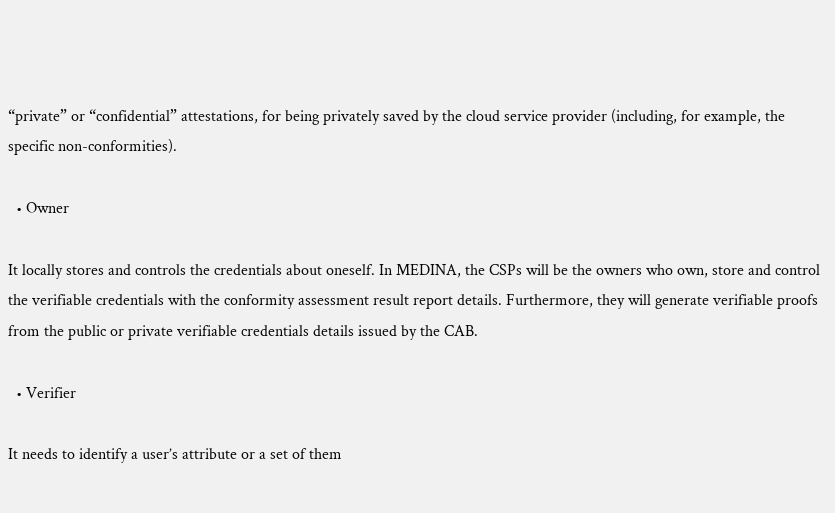“private” or “confidential” attestations, for being privately saved by the cloud service provider (including, for example, the specific non-conformities).

  • Owner

It locally stores and controls the credentials about oneself. In MEDINA, the CSPs will be the owners who own, store and control the verifiable credentials with the conformity assessment result report details. Furthermore, they will generate verifiable proofs from the public or private verifiable credentials details issued by the CAB.

  • Verifier

It needs to identify a user’s attribute or a set of them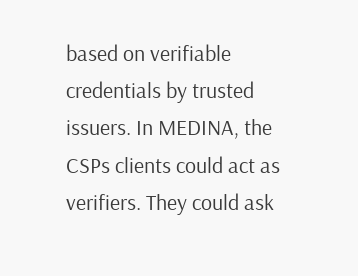based on verifiable credentials by trusted issuers. In MEDINA, the CSPs clients could act as verifiers. They could ask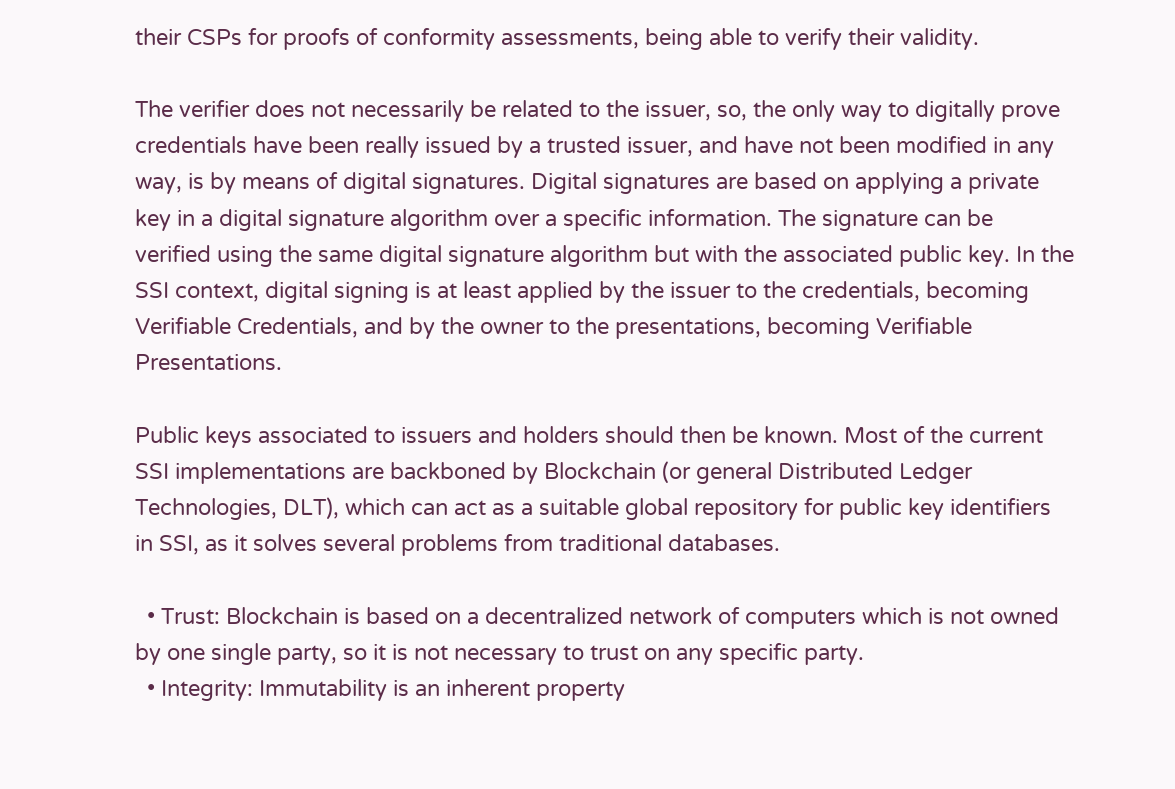their CSPs for proofs of conformity assessments, being able to verify their validity.

The verifier does not necessarily be related to the issuer, so, the only way to digitally prove credentials have been really issued by a trusted issuer, and have not been modified in any way, is by means of digital signatures. Digital signatures are based on applying a private key in a digital signature algorithm over a specific information. The signature can be verified using the same digital signature algorithm but with the associated public key. In the SSI context, digital signing is at least applied by the issuer to the credentials, becoming Verifiable Credentials, and by the owner to the presentations, becoming Verifiable Presentations.

Public keys associated to issuers and holders should then be known. Most of the current SSI implementations are backboned by Blockchain (or general Distributed Ledger Technologies, DLT), which can act as a suitable global repository for public key identifiers in SSI, as it solves several problems from traditional databases.

  • Trust: Blockchain is based on a decentralized network of computers which is not owned by one single party, so it is not necessary to trust on any specific party.
  • Integrity: Immutability is an inherent property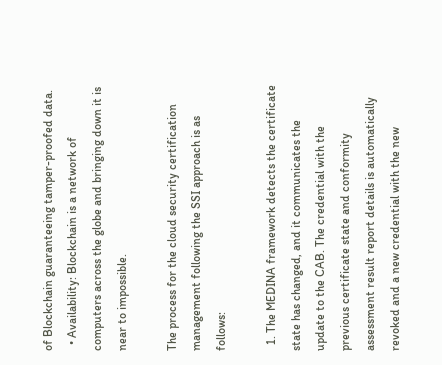of Blockchain guaranteeing tamper-proofed data.
  • Availability: Blockchain is a network of computers across the globe and bringing down it is near to impossible.

The process for the cloud security certification management following the SSI approach is as follows:

  1. The MEDINA framework detects the certificate state has changed, and it communicates the update to the CAB. The credential with the previous certificate state and conformity assessment result report details is automatically revoked and a new credential with the new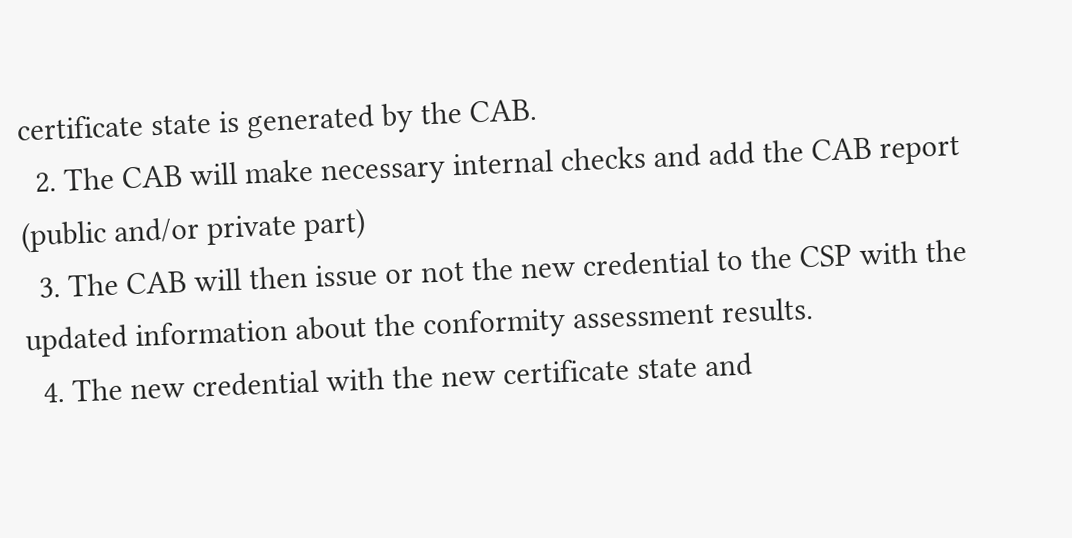certificate state is generated by the CAB.
  2. The CAB will make necessary internal checks and add the CAB report (public and/or private part)
  3. The CAB will then issue or not the new credential to the CSP with the updated information about the conformity assessment results.
  4. The new credential with the new certificate state and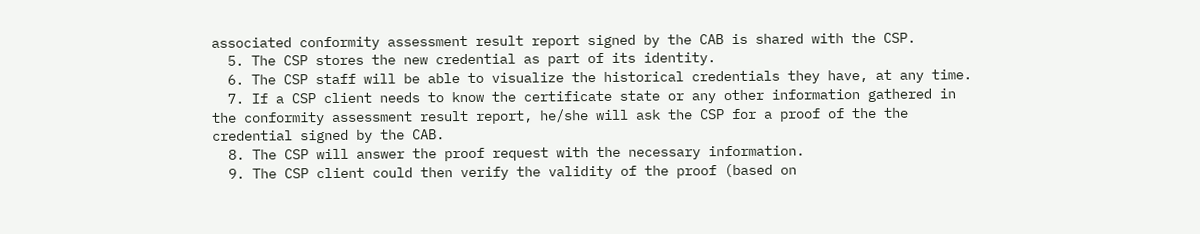associated conformity assessment result report signed by the CAB is shared with the CSP.
  5. The CSP stores the new credential as part of its identity.
  6. The CSP staff will be able to visualize the historical credentials they have, at any time.
  7. If a CSP client needs to know the certificate state or any other information gathered in the conformity assessment result report, he/she will ask the CSP for a proof of the the credential signed by the CAB.
  8. The CSP will answer the proof request with the necessary information.
  9. The CSP client could then verify the validity of the proof (based on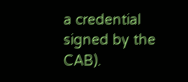a credential signed by the CAB).